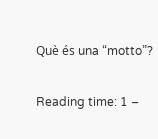Què és una “motto”?

Reading time: 1 –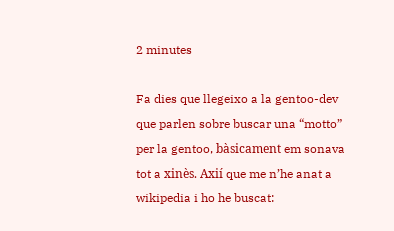2 minutes

Fa dies que llegeixo a la gentoo-dev que parlen sobre buscar una “motto” per la gentoo, bàsicament em sonava tot a xinès. Axií que me n’he anat a wikipedia i ho he buscat: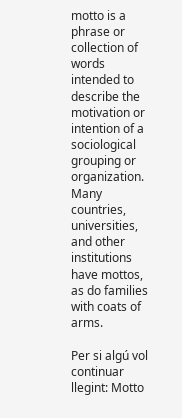motto is a phrase or collection of words intended to describe the motivation or intention of a sociological grouping or organization. Many countries,
universities, and other institutions have mottos, as do families with coats of arms.

Per si algú vol continuar llegint: Motto